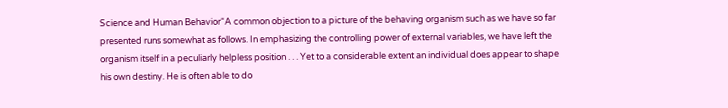Science and Human Behavior“A common objection to a picture of the behaving organism such as we have so far presented runs somewhat as follows. In emphasizing the controlling power of external variables, we have left the organism itself in a peculiarly helpless position . . . Yet to a considerable extent an individual does appear to shape his own destiny. He is often able to do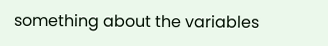something about the variables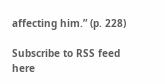affecting him.” (p. 228)

Subscribe to RSS feed here